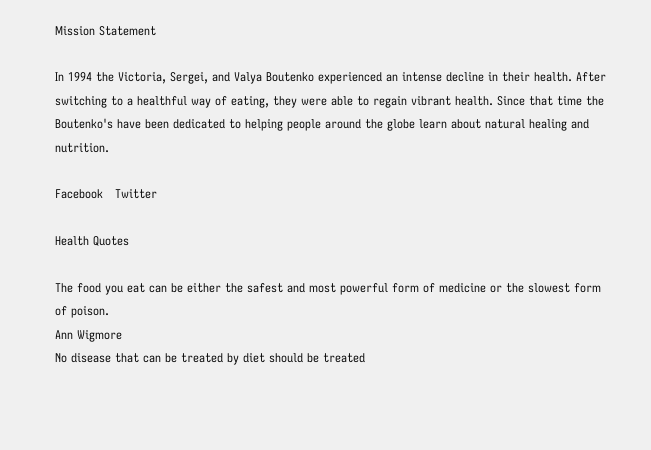Mission Statement

In 1994 the Victoria, Sergei, and Valya Boutenko experienced an intense decline in their health. After switching to a healthful way of eating, they were able to regain vibrant health. Since that time the Boutenko's have been dedicated to helping people around the globe learn about natural healing and nutrition.

Facebook   Twitter

Health Quotes

The food you eat can be either the safest and most powerful form of medicine or the slowest form of poison.
Ann Wigmore
No disease that can be treated by diet should be treated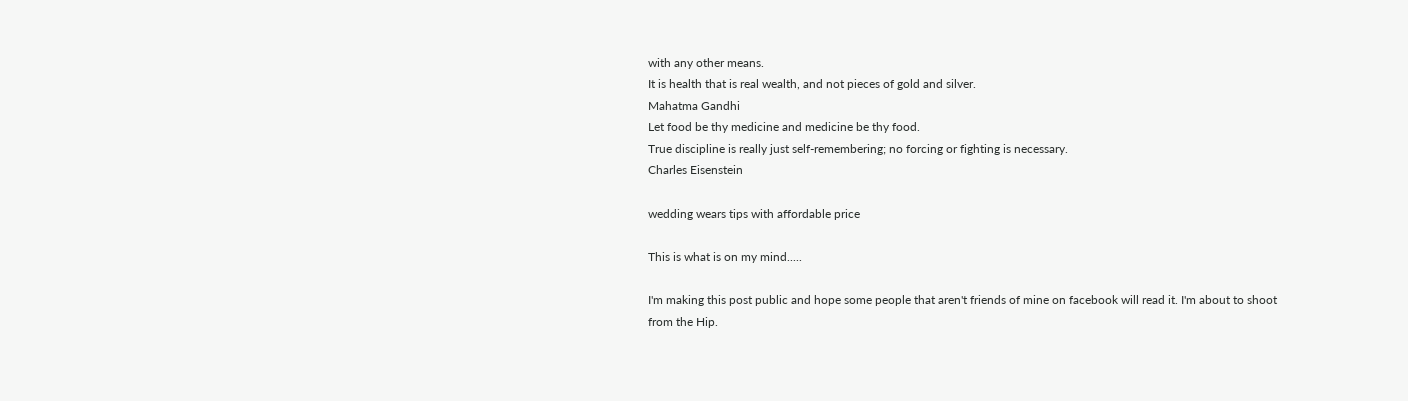with any other means.
It is health that is real wealth, and not pieces of gold and silver.
Mahatma Gandhi
Let food be thy medicine and medicine be thy food.
True discipline is really just self-remembering; no forcing or fighting is necessary.
Charles Eisenstein

wedding wears tips with affordable price

This is what is on my mind.....

I'm making this post public and hope some people that aren't friends of mine on facebook will read it. I'm about to shoot from the Hip.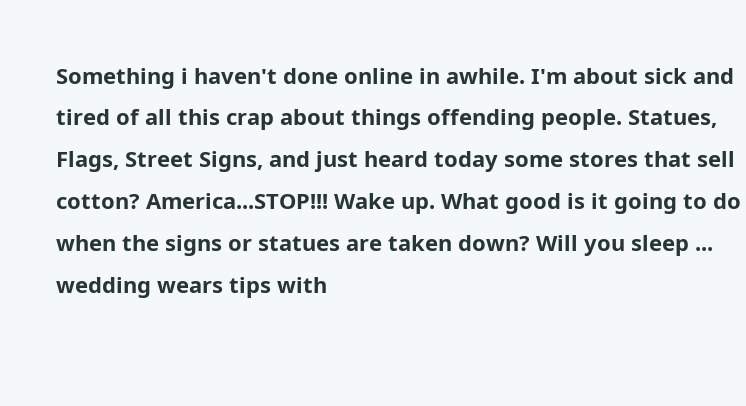Something i haven't done online in awhile. I'm about sick and tired of all this crap about things offending people. Statues, Flags, Street Signs, and just heard today some stores that sell cotton? America...STOP!!! Wake up. What good is it going to do when the signs or statues are taken down? Will you sleep ... wedding wears tips with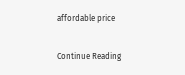affordable price

Continue Reading